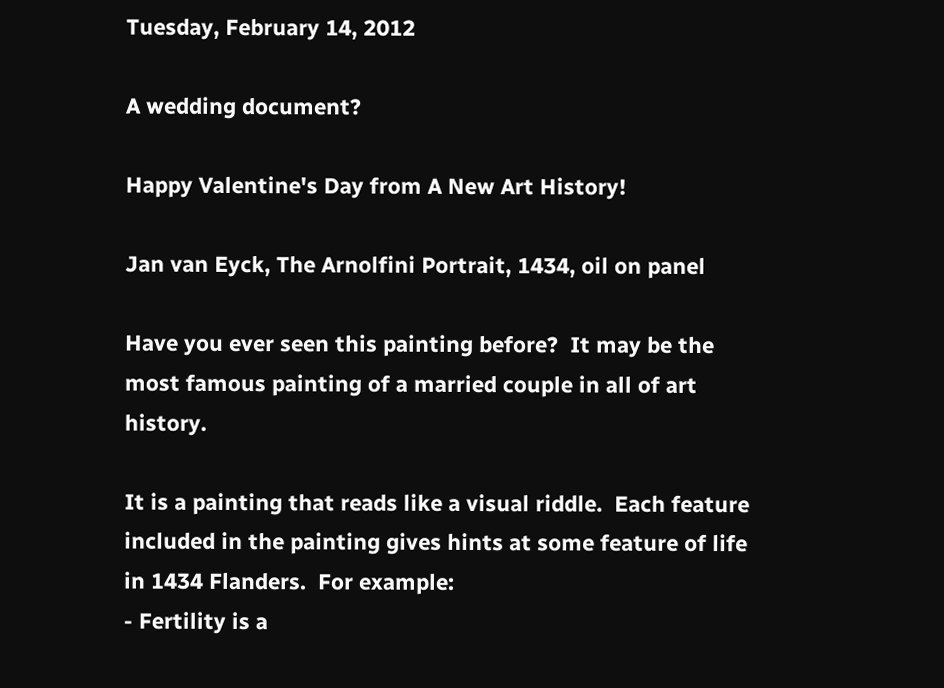Tuesday, February 14, 2012

A wedding document?

Happy Valentine's Day from A New Art History!

Jan van Eyck, The Arnolfini Portrait, 1434, oil on panel

Have you ever seen this painting before?  It may be the most famous painting of a married couple in all of art history.

It is a painting that reads like a visual riddle.  Each feature included in the painting gives hints at some feature of life in 1434 Flanders.  For example:
- Fertility is a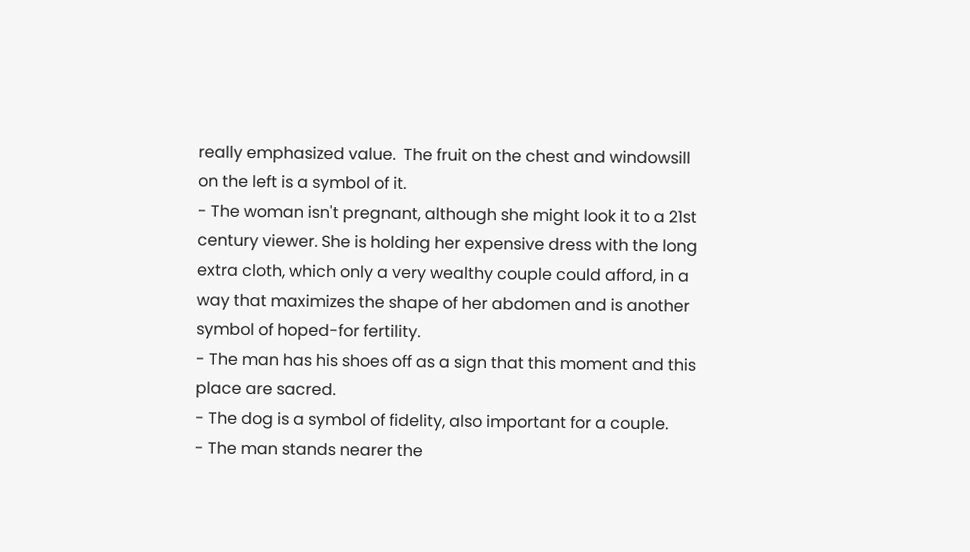really emphasized value.  The fruit on the chest and windowsill on the left is a symbol of it.
- The woman isn't pregnant, although she might look it to a 21st century viewer. She is holding her expensive dress with the long extra cloth, which only a very wealthy couple could afford, in a way that maximizes the shape of her abdomen and is another symbol of hoped-for fertility.
- The man has his shoes off as a sign that this moment and this place are sacred.
- The dog is a symbol of fidelity, also important for a couple.
- The man stands nearer the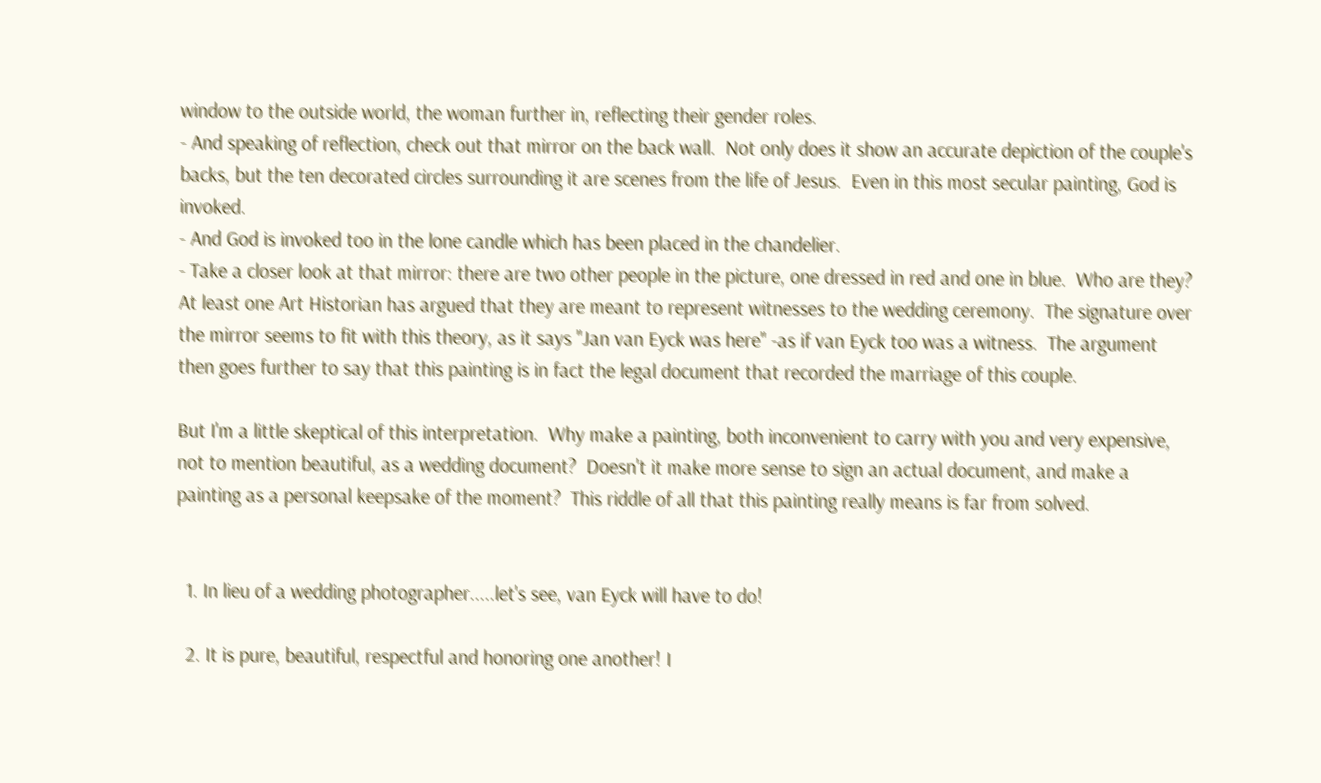window to the outside world, the woman further in, reflecting their gender roles.
- And speaking of reflection, check out that mirror on the back wall.  Not only does it show an accurate depiction of the couple's backs, but the ten decorated circles surrounding it are scenes from the life of Jesus.  Even in this most secular painting, God is invoked.
- And God is invoked too in the lone candle which has been placed in the chandelier.
- Take a closer look at that mirror: there are two other people in the picture, one dressed in red and one in blue.  Who are they?  At least one Art Historian has argued that they are meant to represent witnesses to the wedding ceremony.  The signature over the mirror seems to fit with this theory, as it says "Jan van Eyck was here" -as if van Eyck too was a witness.  The argument then goes further to say that this painting is in fact the legal document that recorded the marriage of this couple.

But I'm a little skeptical of this interpretation.  Why make a painting, both inconvenient to carry with you and very expensive, not to mention beautiful, as a wedding document?  Doesn't it make more sense to sign an actual document, and make a painting as a personal keepsake of the moment?  This riddle of all that this painting really means is far from solved.


  1. In lieu of a wedding photographer.....let's see, van Eyck will have to do!

  2. It is pure, beautiful, respectful and honoring one another! I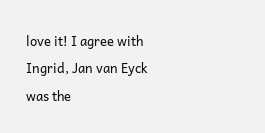love it! I agree with Ingrid, Jan van Eyck was the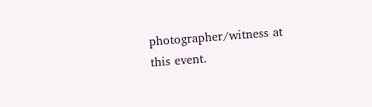photographer/witness at this event.